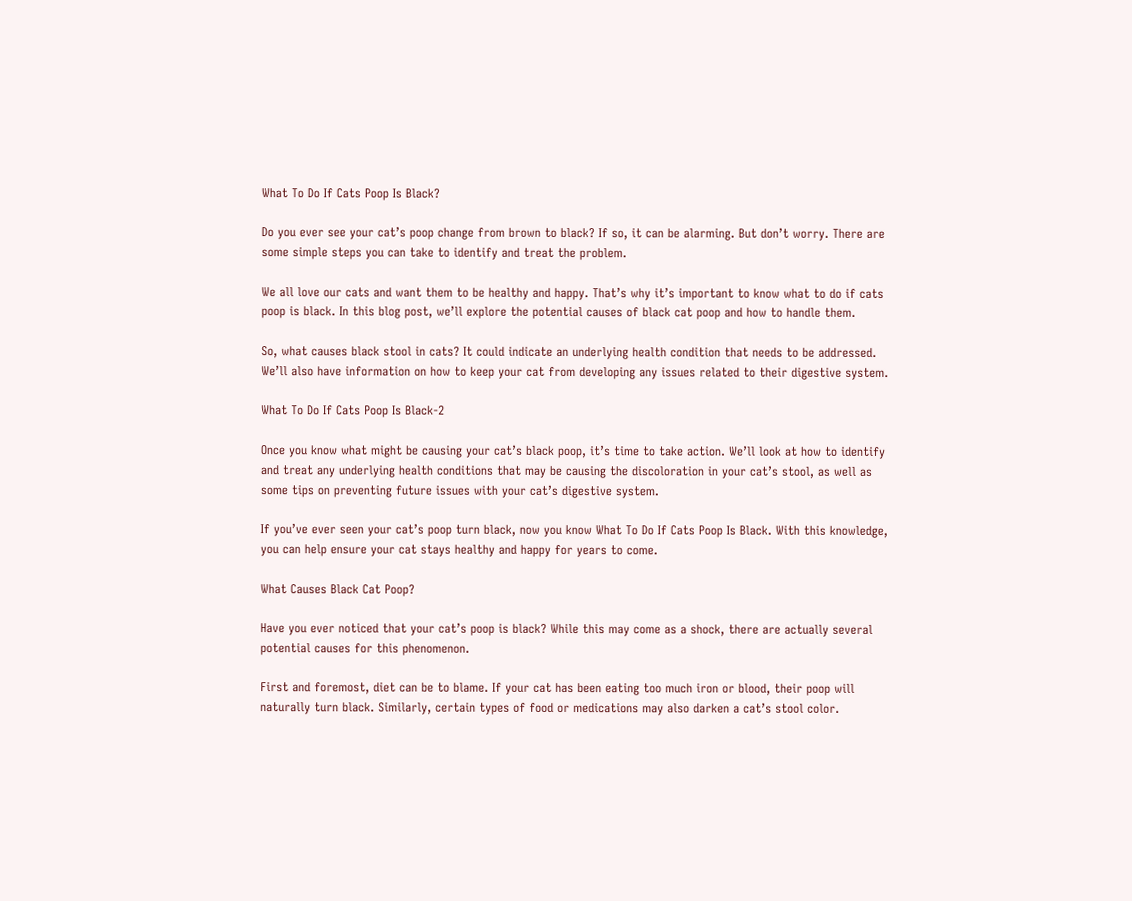What To Do If Cats Poop Is Black?

Do you ever see your cat’s poop change from brown to black? If so, it can be alarming. But don’t worry. There are some simple steps you can take to identify and treat the problem.

We all love our cats and want them to be healthy and happy. That’s why it’s important to know what to do if cats poop is black. In this blog post, we’ll explore the potential causes of black cat poop and how to handle them.

So, what causes black stool in cats? It could indicate an underlying health condition that needs to be addressed. We’ll also have information on how to keep your cat from developing any issues related to their digestive system.

What To Do If Cats Poop Is Black-2

Once you know what might be causing your cat’s black poop, it’s time to take action. We’ll look at how to identify and treat any underlying health conditions that may be causing the discoloration in your cat’s stool, as well as some tips on preventing future issues with your cat’s digestive system.

If you’ve ever seen your cat’s poop turn black, now you know What To Do If Cats Poop Is Black. With this knowledge, you can help ensure your cat stays healthy and happy for years to come.

What Causes Black Cat Poop?

Have you ever noticed that your cat’s poop is black? While this may come as a shock, there are actually several potential causes for this phenomenon.

First and foremost, diet can be to blame. If your cat has been eating too much iron or blood, their poop will naturally turn black. Similarly, certain types of food or medications may also darken a cat’s stool color.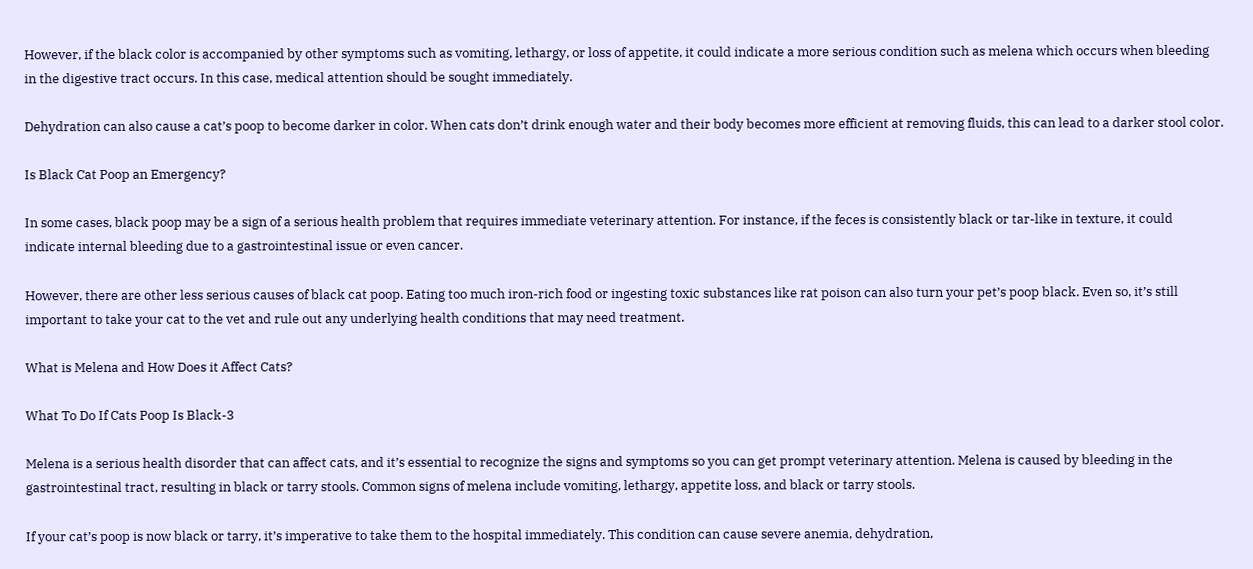However, if the black color is accompanied by other symptoms such as vomiting, lethargy, or loss of appetite, it could indicate a more serious condition such as melena which occurs when bleeding in the digestive tract occurs. In this case, medical attention should be sought immediately.

Dehydration can also cause a cat’s poop to become darker in color. When cats don’t drink enough water and their body becomes more efficient at removing fluids, this can lead to a darker stool color.

Is Black Cat Poop an Emergency?

In some cases, black poop may be a sign of a serious health problem that requires immediate veterinary attention. For instance, if the feces is consistently black or tar-like in texture, it could indicate internal bleeding due to a gastrointestinal issue or even cancer.

However, there are other less serious causes of black cat poop. Eating too much iron-rich food or ingesting toxic substances like rat poison can also turn your pet’s poop black. Even so, it’s still important to take your cat to the vet and rule out any underlying health conditions that may need treatment.

What is Melena and How Does it Affect Cats?

What To Do If Cats Poop Is Black-3

Melena is a serious health disorder that can affect cats, and it’s essential to recognize the signs and symptoms so you can get prompt veterinary attention. Melena is caused by bleeding in the gastrointestinal tract, resulting in black or tarry stools. Common signs of melena include vomiting, lethargy, appetite loss, and black or tarry stools.

If your cat’s poop is now black or tarry, it’s imperative to take them to the hospital immediately. This condition can cause severe anemia, dehydration,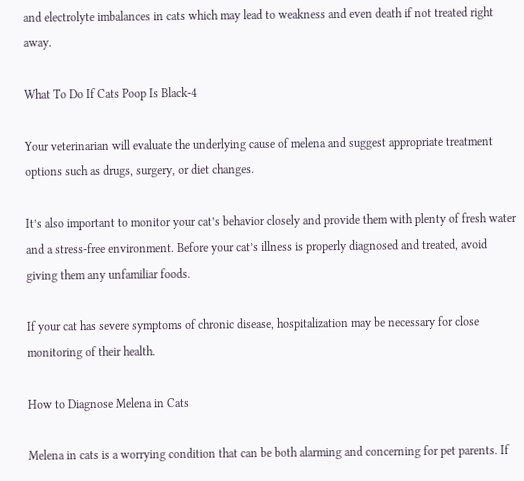and electrolyte imbalances in cats which may lead to weakness and even death if not treated right away.

What To Do If Cats Poop Is Black-4

Your veterinarian will evaluate the underlying cause of melena and suggest appropriate treatment options such as drugs, surgery, or diet changes.

It’s also important to monitor your cat’s behavior closely and provide them with plenty of fresh water and a stress-free environment. Before your cat’s illness is properly diagnosed and treated, avoid giving them any unfamiliar foods.

If your cat has severe symptoms of chronic disease, hospitalization may be necessary for close monitoring of their health.

How to Diagnose Melena in Cats

Melena in cats is a worrying condition that can be both alarming and concerning for pet parents. If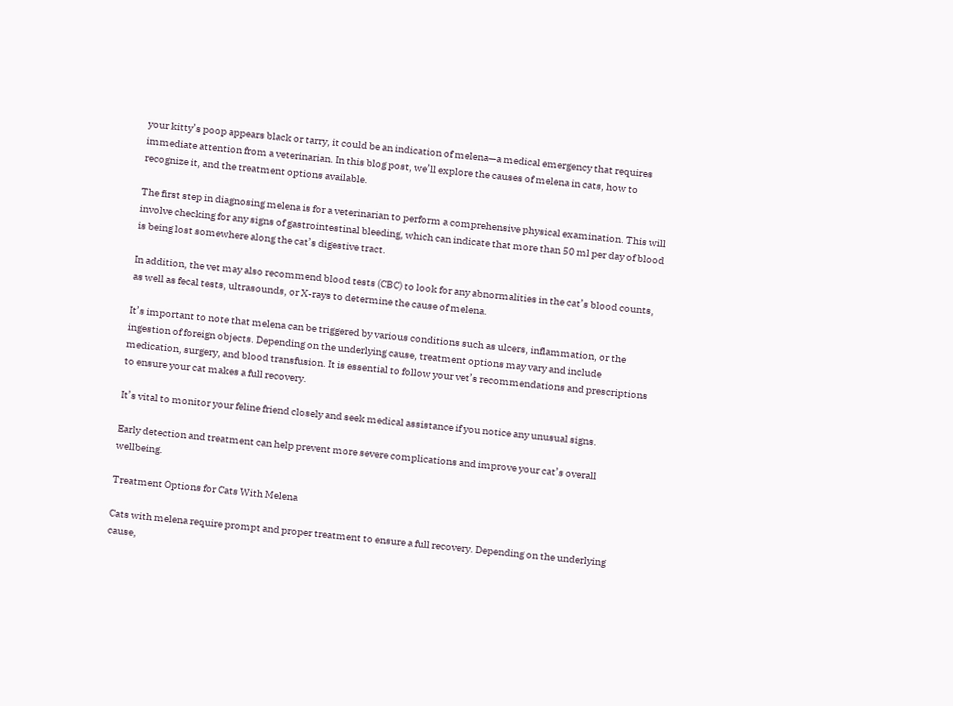your kitty’s poop appears black or tarry, it could be an indication of melena—a medical emergency that requires immediate attention from a veterinarian. In this blog post, we’ll explore the causes of melena in cats, how to recognize it, and the treatment options available.

The first step in diagnosing melena is for a veterinarian to perform a comprehensive physical examination. This will involve checking for any signs of gastrointestinal bleeding, which can indicate that more than 50 ml per day of blood is being lost somewhere along the cat’s digestive tract.

In addition, the vet may also recommend blood tests (CBC) to look for any abnormalities in the cat’s blood counts, as well as fecal tests, ultrasounds, or X-rays to determine the cause of melena.

It’s important to note that melena can be triggered by various conditions such as ulcers, inflammation, or the ingestion of foreign objects. Depending on the underlying cause, treatment options may vary and include medication, surgery, and blood transfusion. It is essential to follow your vet’s recommendations and prescriptions to ensure your cat makes a full recovery.

It’s vital to monitor your feline friend closely and seek medical assistance if you notice any unusual signs.

Early detection and treatment can help prevent more severe complications and improve your cat’s overall wellbeing.

Treatment Options for Cats With Melena

Cats with melena require prompt and proper treatment to ensure a full recovery. Depending on the underlying cause,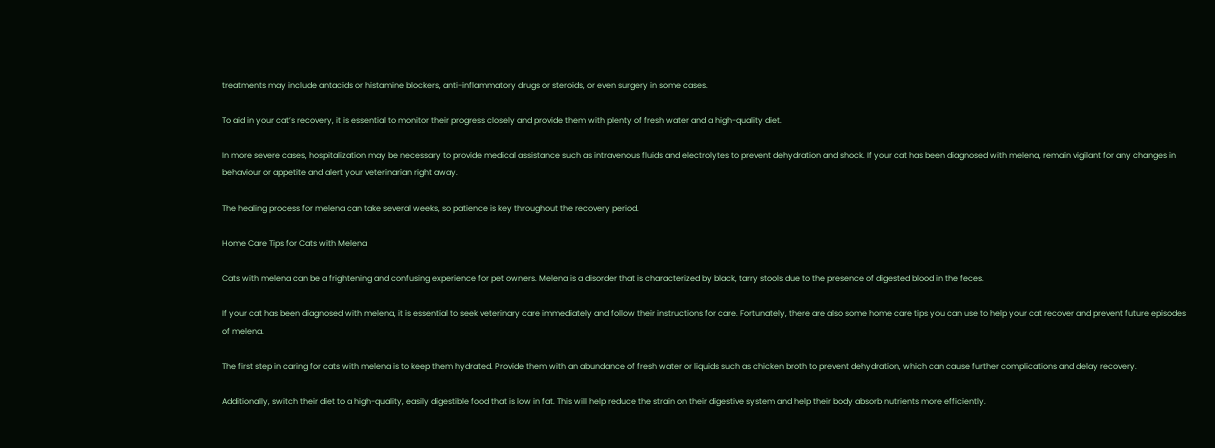treatments may include antacids or histamine blockers, anti-inflammatory drugs or steroids, or even surgery in some cases.

To aid in your cat’s recovery, it is essential to monitor their progress closely and provide them with plenty of fresh water and a high-quality diet.

In more severe cases, hospitalization may be necessary to provide medical assistance such as intravenous fluids and electrolytes to prevent dehydration and shock. If your cat has been diagnosed with melena, remain vigilant for any changes in behaviour or appetite and alert your veterinarian right away.

The healing process for melena can take several weeks, so patience is key throughout the recovery period.

Home Care Tips for Cats with Melena

Cats with melena can be a frightening and confusing experience for pet owners. Melena is a disorder that is characterized by black, tarry stools due to the presence of digested blood in the feces.

If your cat has been diagnosed with melena, it is essential to seek veterinary care immediately and follow their instructions for care. Fortunately, there are also some home care tips you can use to help your cat recover and prevent future episodes of melena.

The first step in caring for cats with melena is to keep them hydrated. Provide them with an abundance of fresh water or liquids such as chicken broth to prevent dehydration, which can cause further complications and delay recovery.

Additionally, switch their diet to a high-quality, easily digestible food that is low in fat. This will help reduce the strain on their digestive system and help their body absorb nutrients more efficiently.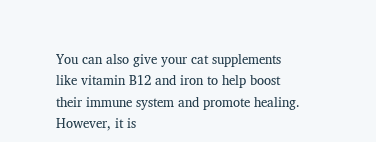You can also give your cat supplements like vitamin B12 and iron to help boost their immune system and promote healing. However, it is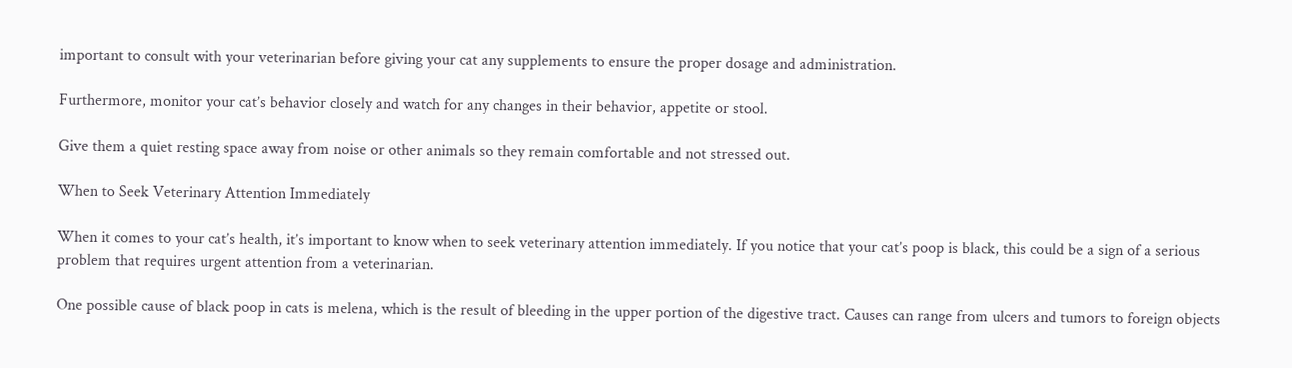important to consult with your veterinarian before giving your cat any supplements to ensure the proper dosage and administration.

Furthermore, monitor your cat’s behavior closely and watch for any changes in their behavior, appetite or stool.

Give them a quiet resting space away from noise or other animals so they remain comfortable and not stressed out.

When to Seek Veterinary Attention Immediately

When it comes to your cat’s health, it’s important to know when to seek veterinary attention immediately. If you notice that your cat’s poop is black, this could be a sign of a serious problem that requires urgent attention from a veterinarian.

One possible cause of black poop in cats is melena, which is the result of bleeding in the upper portion of the digestive tract. Causes can range from ulcers and tumors to foreign objects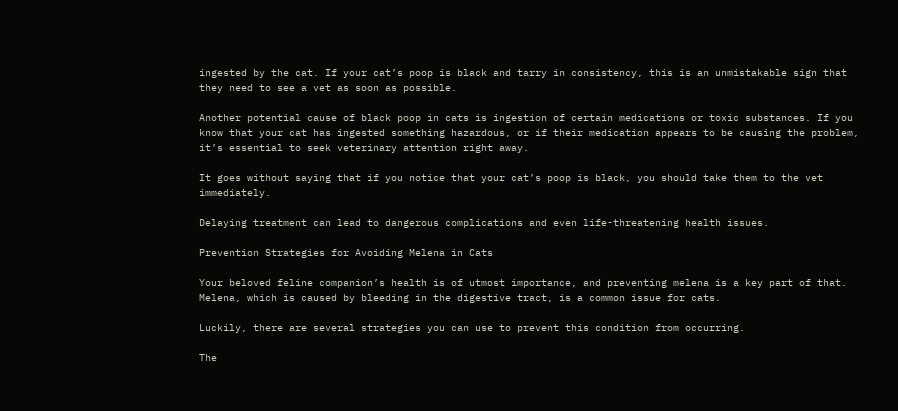ingested by the cat. If your cat’s poop is black and tarry in consistency, this is an unmistakable sign that they need to see a vet as soon as possible.

Another potential cause of black poop in cats is ingestion of certain medications or toxic substances. If you know that your cat has ingested something hazardous, or if their medication appears to be causing the problem, it’s essential to seek veterinary attention right away.

It goes without saying that if you notice that your cat’s poop is black, you should take them to the vet immediately.

Delaying treatment can lead to dangerous complications and even life-threatening health issues.

Prevention Strategies for Avoiding Melena in Cats

Your beloved feline companion’s health is of utmost importance, and preventing melena is a key part of that. Melena, which is caused by bleeding in the digestive tract, is a common issue for cats.

Luckily, there are several strategies you can use to prevent this condition from occurring.

The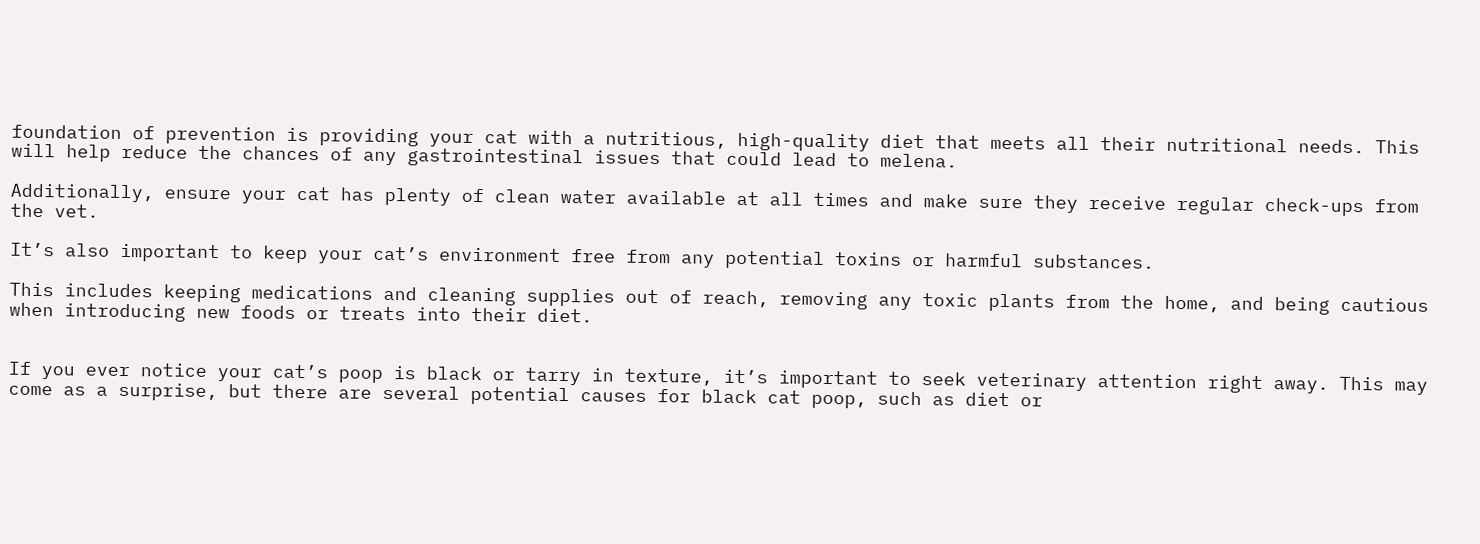foundation of prevention is providing your cat with a nutritious, high-quality diet that meets all their nutritional needs. This will help reduce the chances of any gastrointestinal issues that could lead to melena.

Additionally, ensure your cat has plenty of clean water available at all times and make sure they receive regular check-ups from the vet.

It’s also important to keep your cat’s environment free from any potential toxins or harmful substances.

This includes keeping medications and cleaning supplies out of reach, removing any toxic plants from the home, and being cautious when introducing new foods or treats into their diet.


If you ever notice your cat’s poop is black or tarry in texture, it’s important to seek veterinary attention right away. This may come as a surprise, but there are several potential causes for black cat poop, such as diet or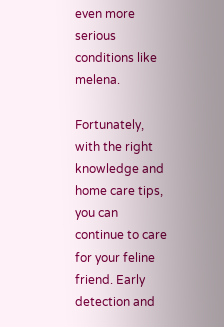even more serious conditions like melena.

Fortunately, with the right knowledge and home care tips, you can continue to care for your feline friend. Early detection and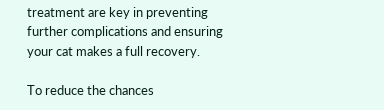treatment are key in preventing further complications and ensuring your cat makes a full recovery.

To reduce the chances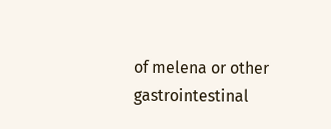of melena or other gastrointestinal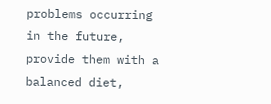problems occurring in the future, provide them with a balanced diet,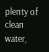plenty of clean water,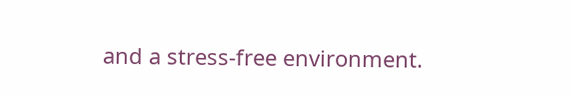and a stress-free environment.